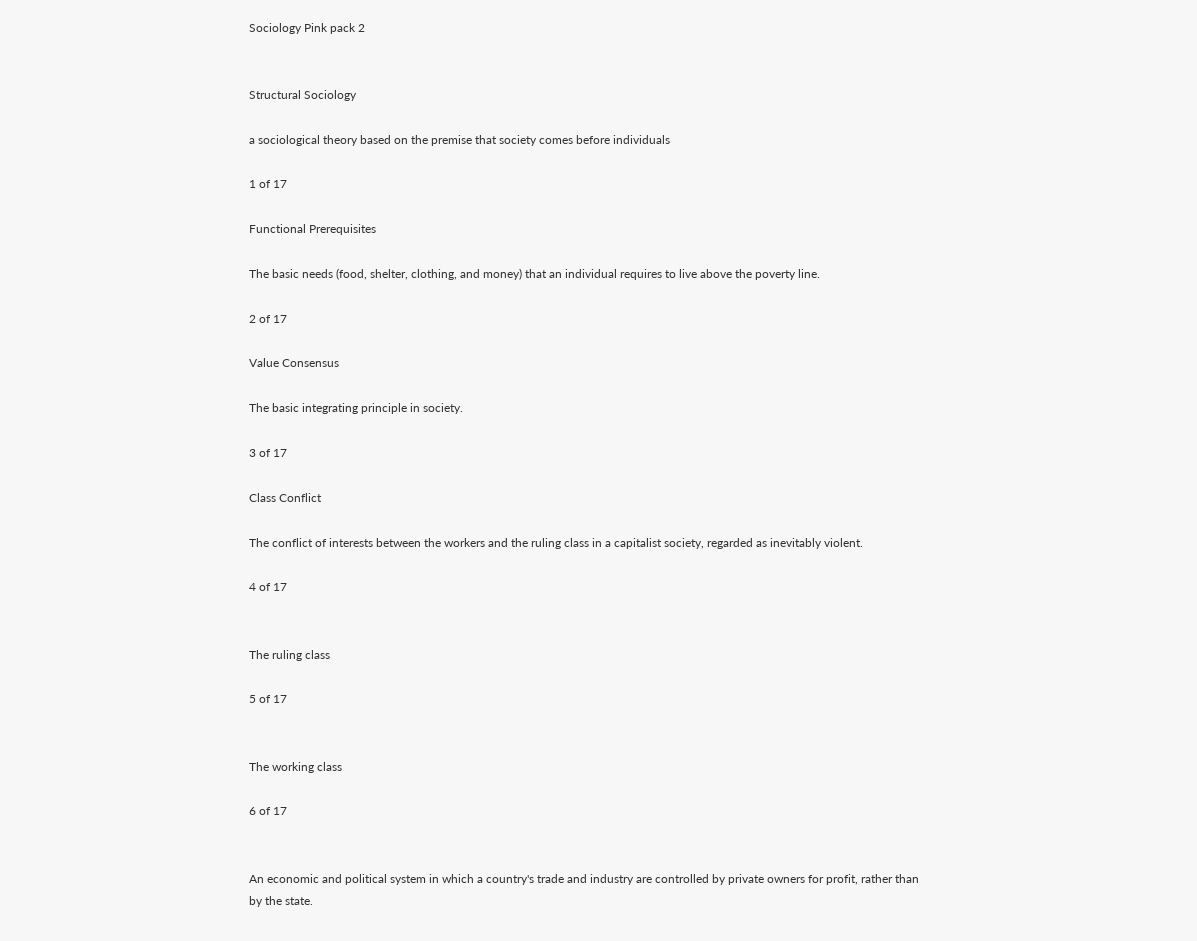Sociology Pink pack 2


Structural Sociology

a sociological theory based on the premise that society comes before individuals

1 of 17

Functional Prerequisites

The basic needs (food, shelter, clothing, and money) that an individual requires to live above the poverty line.

2 of 17

Value Consensus

The basic integrating principle in society.

3 of 17

Class Conflict

The conflict of interests between the workers and the ruling class in a capitalist society, regarded as inevitably violent.

4 of 17


The ruling class

5 of 17


The working class

6 of 17


An economic and political system in which a country's trade and industry are controlled by private owners for profit, rather than by the state.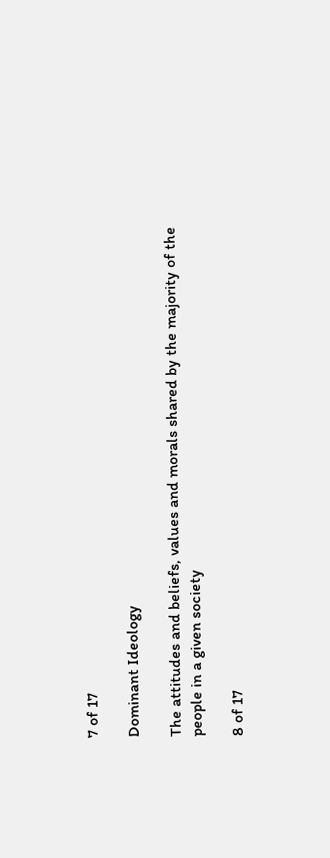7 of 17

Dominant Ideology

The attitudes and beliefs, values and morals shared by the majority of the people in a given society

8 of 17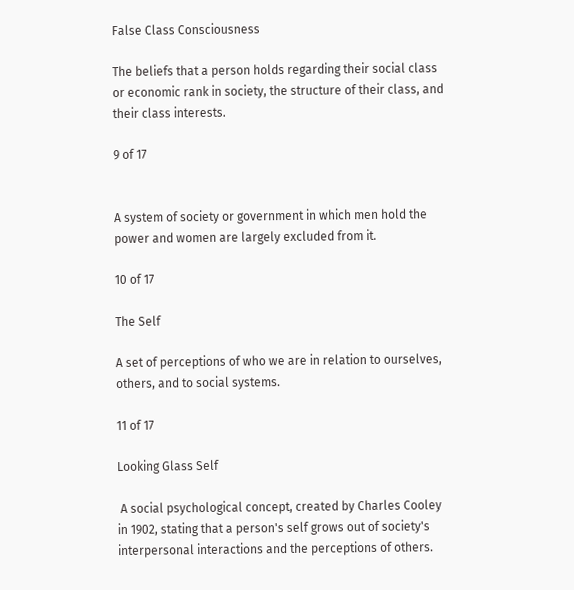False Class Consciousness

The beliefs that a person holds regarding their social class or economic rank in society, the structure of their class, and their class interests.

9 of 17


A system of society or government in which men hold the power and women are largely excluded from it.

10 of 17

The Self

A set of perceptions of who we are in relation to ourselves, others, and to social systems.

11 of 17

Looking Glass Self

 A social psychological concept, created by Charles Cooley in 1902, stating that a person's self grows out of society's interpersonal interactions and the perceptions of others.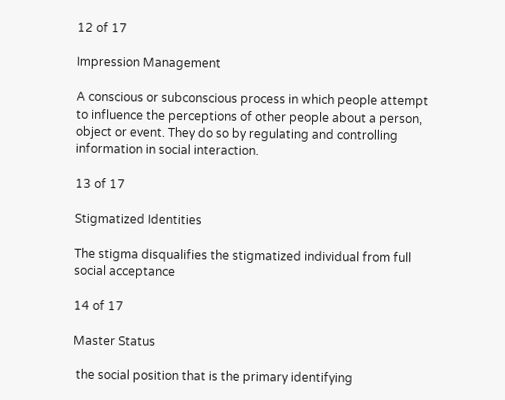12 of 17

Impression Management

A conscious or subconscious process in which people attempt to influence the perceptions of other people about a person, object or event. They do so by regulating and controlling information in social interaction.

13 of 17

Stigmatized Identities

The stigma disqualifies the stigmatized individual from full social acceptance

14 of 17

Master Status

 the social position that is the primary identifying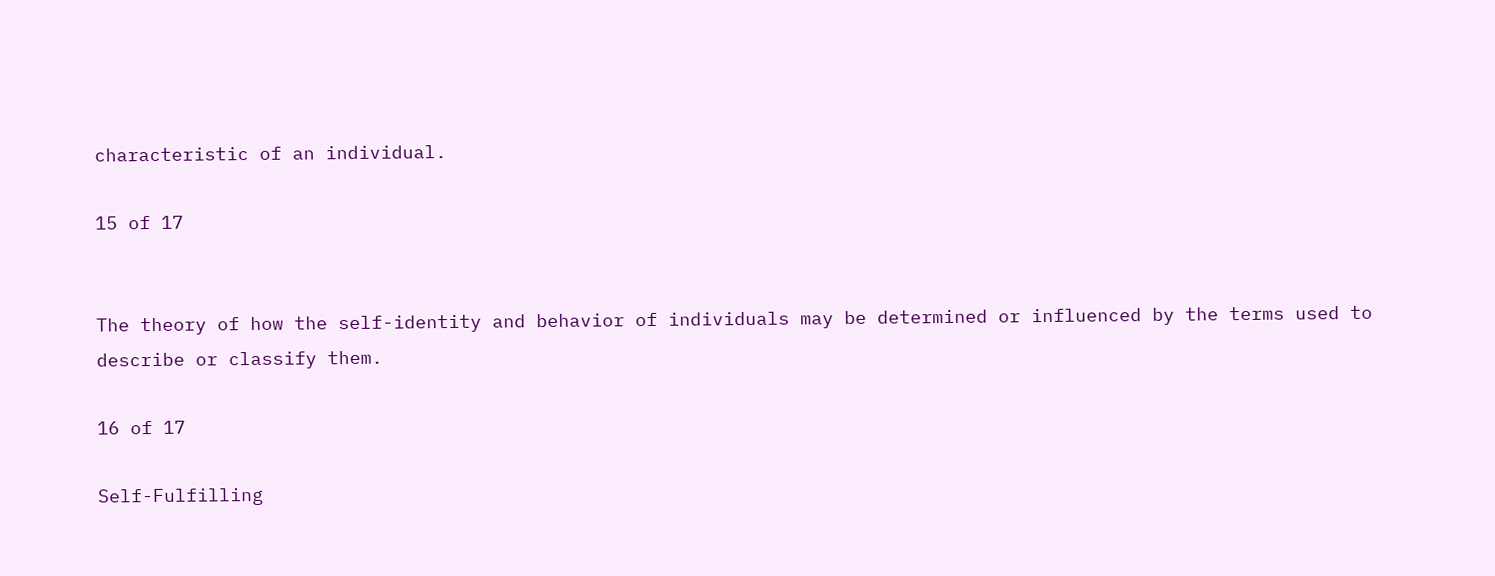characteristic of an individual.

15 of 17


The theory of how the self-identity and behavior of individuals may be determined or influenced by the terms used to describe or classify them.

16 of 17

Self-Fulfilling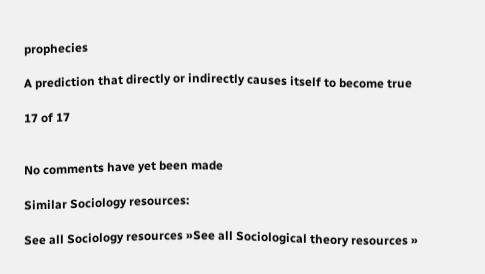prophecies

A prediction that directly or indirectly causes itself to become true

17 of 17


No comments have yet been made

Similar Sociology resources:

See all Sociology resources »See all Sociological theory resources »